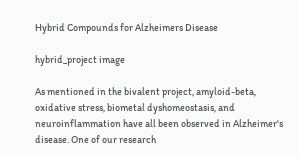Hybrid Compounds for Alzheimers Disease

hybrid_project image

As mentioned in the bivalent project, amyloid-beta, oxidative stress, biometal dyshomeostasis, and neuroinflammation have all been observed in Alzheimer's disease. One of our research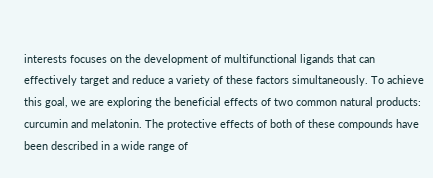interests focuses on the development of multifunctional ligands that can effectively target and reduce a variety of these factors simultaneously. To achieve this goal, we are exploring the beneficial effects of two common natural products: curcumin and melatonin. The protective effects of both of these compounds have been described in a wide range of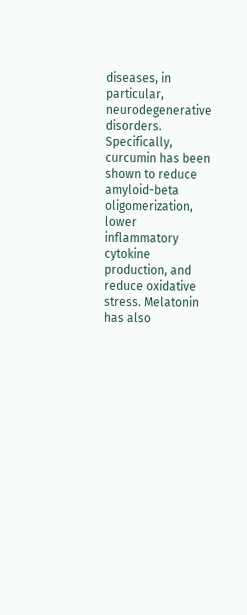diseases, in particular, neurodegenerative disorders. Specifically, curcumin has been shown to reduce amyloid-beta oligomerization, lower inflammatory cytokine production, and reduce oxidative stress. Melatonin has also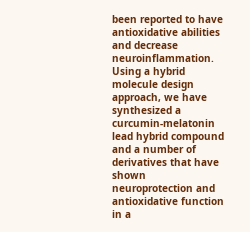been reported to have antioxidative abilities and decrease neuroinflammation. Using a hybrid molecule design approach, we have synthesized a curcumin-melatonin lead hybrid compound and a number of derivatives that have shown neuroprotection and antioxidative function in a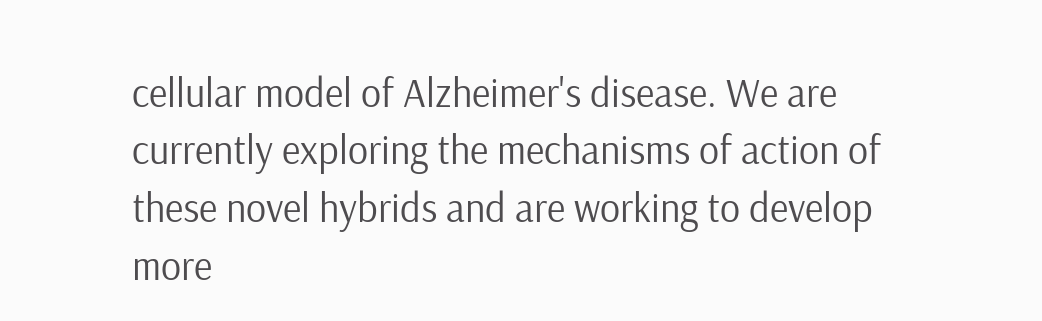cellular model of Alzheimer's disease. We are currently exploring the mechanisms of action of these novel hybrids and are working to develop more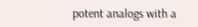potent analogs with a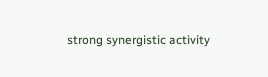strong synergistic activity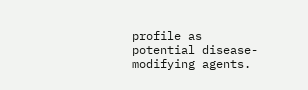profile as potential disease-modifying agents.